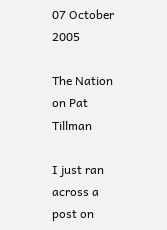07 October 2005

The Nation on Pat Tillman

I just ran across a post on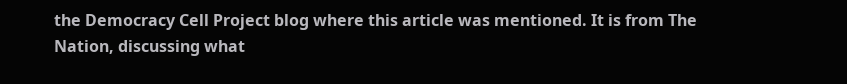the Democracy Cell Project blog where this article was mentioned. It is from The Nation, discussing what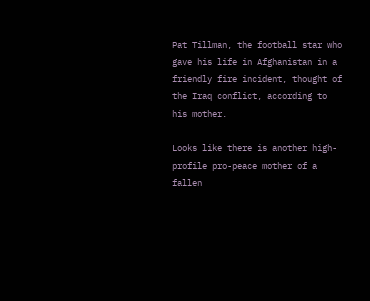Pat Tillman, the football star who gave his life in Afghanistan in a friendly fire incident, thought of the Iraq conflict, according to his mother.

Looks like there is another high-profile pro-peace mother of a fallen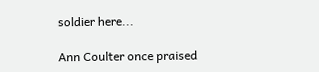soldier here...

Ann Coulter once praised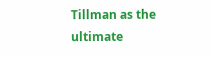Tillman as the ultimate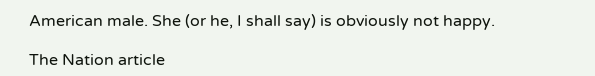American male. She (or he, I shall say) is obviously not happy.

The Nation article